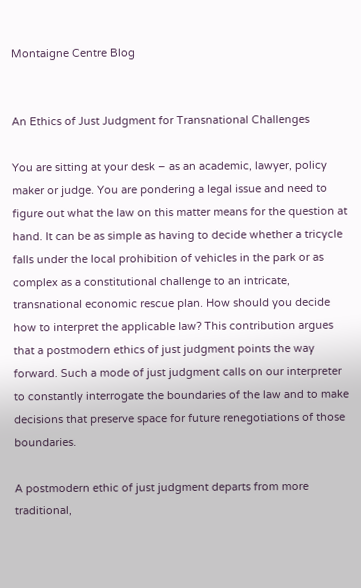Montaigne Centre Blog


An Ethics of Just Judgment for Transnational Challenges

You are sitting at your desk – as an academic, lawyer, policy maker or judge. You are pondering a legal issue and need to figure out what the law on this matter means for the question at hand. It can be as simple as having to decide whether a tricycle falls under the local prohibition of vehicles in the park or as complex as a constitutional challenge to an intricate, transnational economic rescue plan. How should you decide how to interpret the applicable law? This contribution argues that a postmodern ethics of just judgment points the way forward. Such a mode of just judgment calls on our interpreter to constantly interrogate the boundaries of the law and to make decisions that preserve space for future renegotiations of those boundaries.

A postmodern ethic of just judgment departs from more traditional,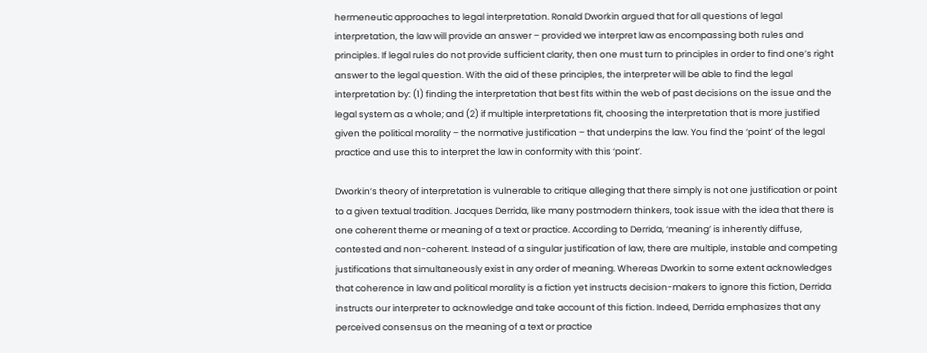hermeneutic approaches to legal interpretation. Ronald Dworkin argued that for all questions of legal interpretation, the law will provide an answer – provided we interpret law as encompassing both rules and principles. If legal rules do not provide sufficient clarity, then one must turn to principles in order to find one’s right answer to the legal question. With the aid of these principles, the interpreter will be able to find the legal interpretation by: (1) finding the interpretation that best fits within the web of past decisions on the issue and the legal system as a whole; and (2) if multiple interpretations fit, choosing the interpretation that is more justified given the political morality – the normative justification – that underpins the law. You find the ‘point’ of the legal practice and use this to interpret the law in conformity with this ‘point’.

Dworkin’s theory of interpretation is vulnerable to critique alleging that there simply is not one justification or point to a given textual tradition. Jacques Derrida, like many postmodern thinkers, took issue with the idea that there is one coherent theme or meaning of a text or practice. According to Derrida, ‘meaning’ is inherently diffuse, contested and non-coherent. Instead of a singular justification of law, there are multiple, instable and competing justifications that simultaneously exist in any order of meaning. Whereas Dworkin to some extent acknowledges that coherence in law and political morality is a fiction yet instructs decision-makers to ignore this fiction, Derrida instructs our interpreter to acknowledge and take account of this fiction. Indeed, Derrida emphasizes that any perceived consensus on the meaning of a text or practice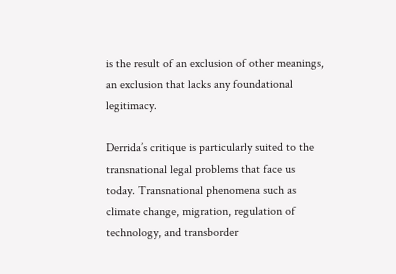is the result of an exclusion of other meanings, an exclusion that lacks any foundational legitimacy.

Derrida’s critique is particularly suited to the transnational legal problems that face us today. Transnational phenomena such as climate change, migration, regulation of technology, and transborder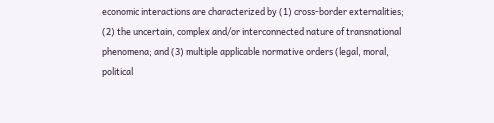economic interactions are characterized by (1) cross-border externalities; (2) the uncertain, complex and/or interconnected nature of transnational phenomena; and (3) multiple applicable normative orders (legal, moral, political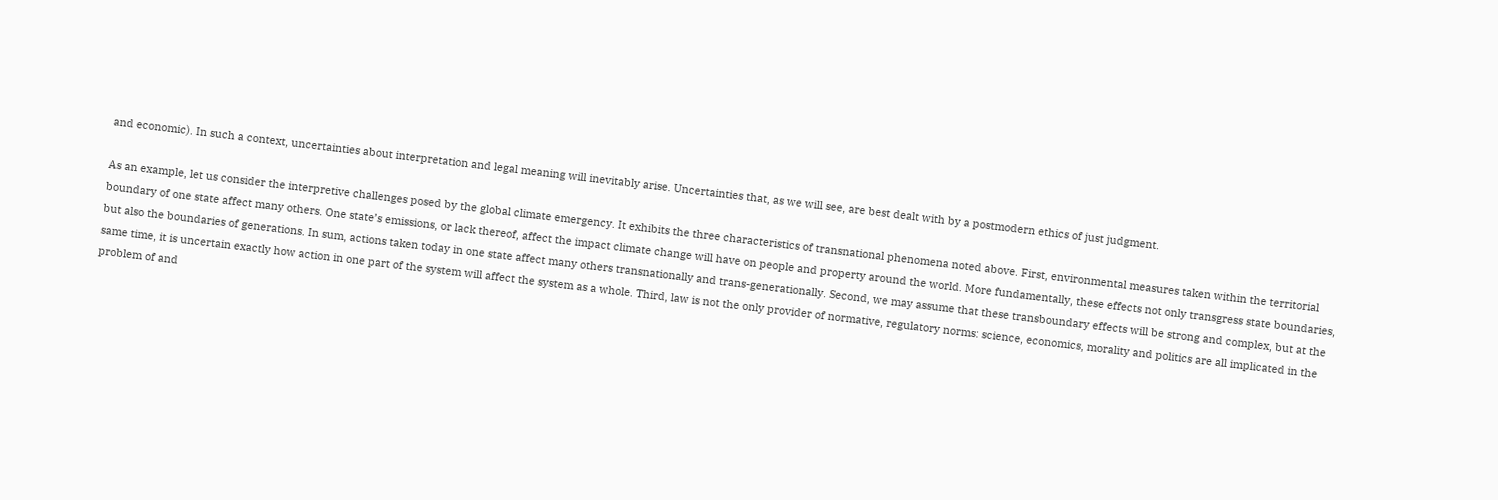and economic). In such a context, uncertainties about interpretation and legal meaning will inevitably arise. Uncertainties that, as we will see, are best dealt with by a postmodern ethics of just judgment.

As an example, let us consider the interpretive challenges posed by the global climate emergency. It exhibits the three characteristics of transnational phenomena noted above. First, environmental measures taken within the territorial boundary of one state affect many others. One state’s emissions, or lack thereof, affect the impact climate change will have on people and property around the world. More fundamentally, these effects not only transgress state boundaries, but also the boundaries of generations. In sum, actions taken today in one state affect many others transnationally and trans-generationally. Second, we may assume that these transboundary effects will be strong and complex, but at the same time, it is uncertain exactly how action in one part of the system will affect the system as a whole. Third, law is not the only provider of normative, regulatory norms: science, economics, morality and politics are all implicated in the problem of and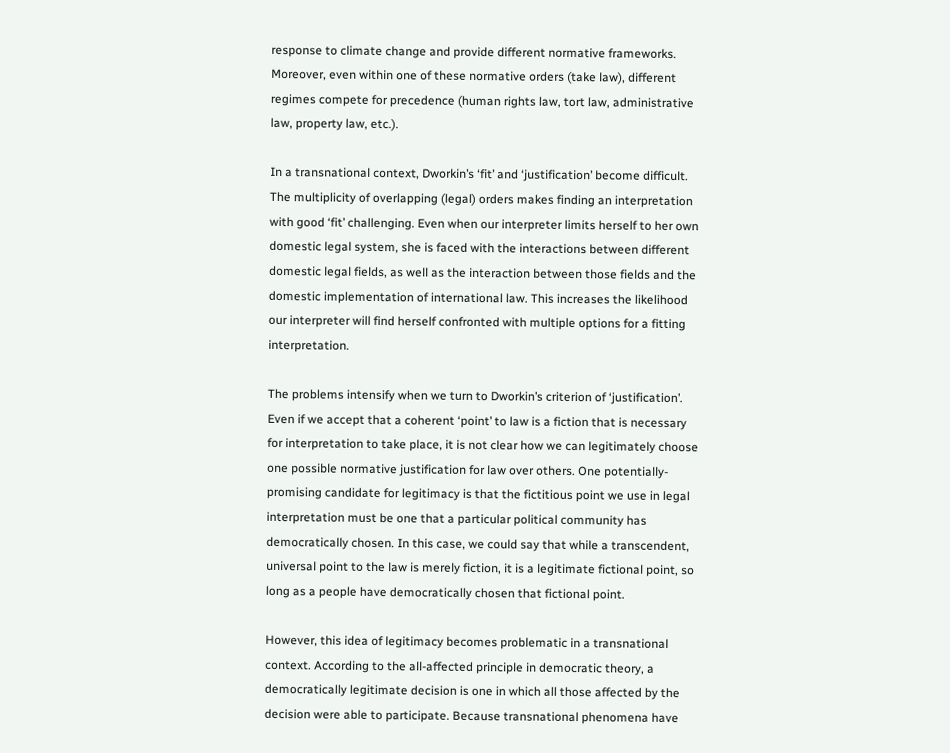response to climate change and provide different normative frameworks. Moreover, even within one of these normative orders (take law), different regimes compete for precedence (human rights law, tort law, administrative law, property law, etc.).

In a transnational context, Dworkin’s ‘fit’ and ‘justification’ become difficult. The multiplicity of overlapping (legal) orders makes finding an interpretation with good ‘fit’ challenging. Even when our interpreter limits herself to her own domestic legal system, she is faced with the interactions between different domestic legal fields, as well as the interaction between those fields and the domestic implementation of international law. This increases the likelihood our interpreter will find herself confronted with multiple options for a fitting interpretation.

The problems intensify when we turn to Dworkin’s criterion of ‘justification’. Even if we accept that a coherent ‘point’ to law is a fiction that is necessary for interpretation to take place, it is not clear how we can legitimately choose one possible normative justification for law over others. One potentially-promising candidate for legitimacy is that the fictitious point we use in legal interpretation must be one that a particular political community has democratically chosen. In this case, we could say that while a transcendent, universal point to the law is merely fiction, it is a legitimate fictional point, so long as a people have democratically chosen that fictional point.

However, this idea of legitimacy becomes problematic in a transnational context. According to the all-affected principle in democratic theory, a democratically legitimate decision is one in which all those affected by the decision were able to participate. Because transnational phenomena have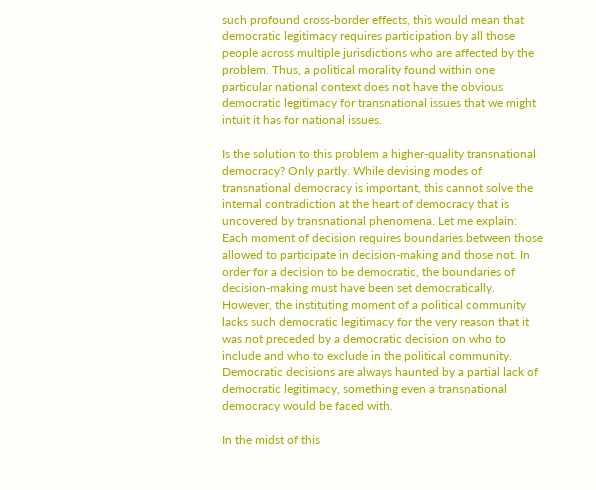such profound cross-border effects, this would mean that democratic legitimacy requires participation by all those people across multiple jurisdictions who are affected by the problem. Thus, a political morality found within one particular national context does not have the obvious democratic legitimacy for transnational issues that we might intuit it has for national issues.

Is the solution to this problem a higher-quality transnational democracy? Only partly. While devising modes of transnational democracy is important, this cannot solve the internal contradiction at the heart of democracy that is uncovered by transnational phenomena. Let me explain: Each moment of decision requires boundaries between those allowed to participate in decision-making and those not. In order for a decision to be democratic, the boundaries of decision-making must have been set democratically. However, the instituting moment of a political community lacks such democratic legitimacy for the very reason that it was not preceded by a democratic decision on who to include and who to exclude in the political community. Democratic decisions are always haunted by a partial lack of democratic legitimacy, something even a transnational democracy would be faced with.

In the midst of this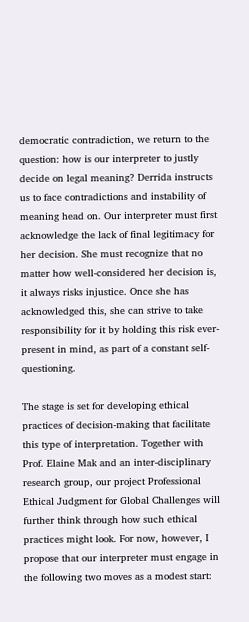democratic contradiction, we return to the question: how is our interpreter to justly decide on legal meaning? Derrida instructs us to face contradictions and instability of meaning head on. Our interpreter must first acknowledge the lack of final legitimacy for her decision. She must recognize that no matter how well-considered her decision is, it always risks injustice. Once she has acknowledged this, she can strive to take responsibility for it by holding this risk ever-present in mind, as part of a constant self-questioning.

The stage is set for developing ethical practices of decision-making that facilitate this type of interpretation. Together with Prof. Elaine Mak and an inter-disciplinary research group, our project Professional Ethical Judgment for Global Challenges will further think through how such ethical practices might look. For now, however, I propose that our interpreter must engage in the following two moves as a modest start: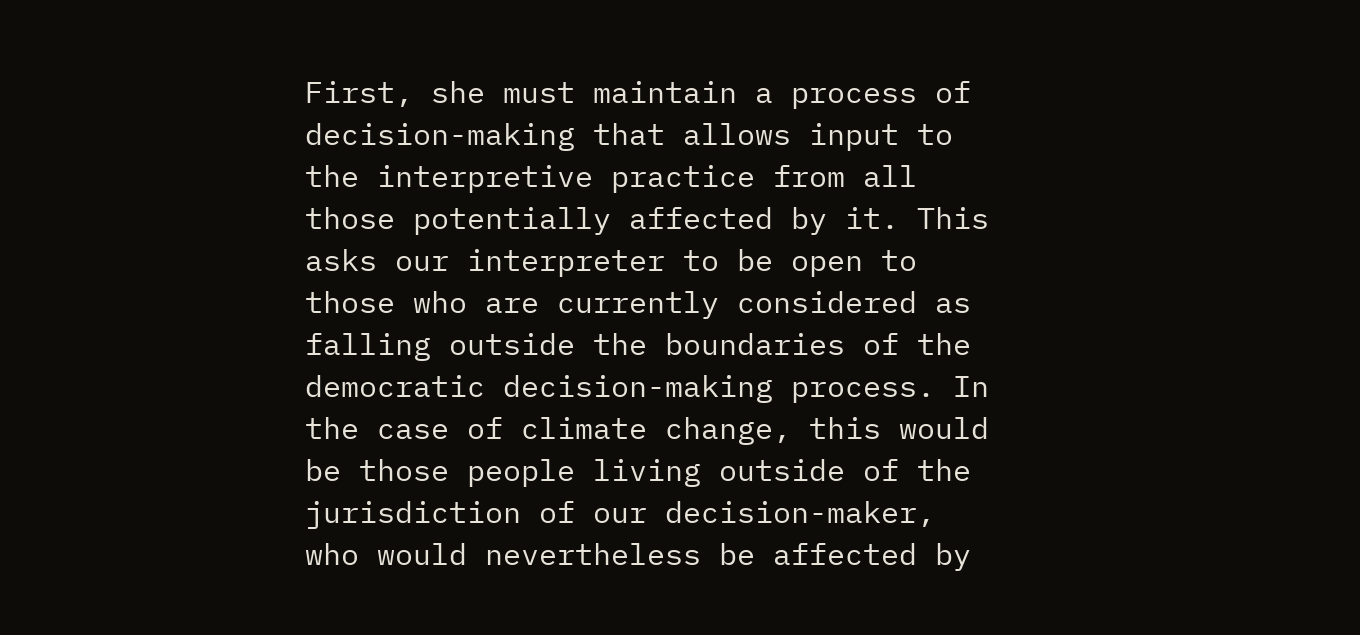First, she must maintain a process of decision-making that allows input to the interpretive practice from all those potentially affected by it. This asks our interpreter to be open to those who are currently considered as falling outside the boundaries of the democratic decision-making process. In the case of climate change, this would be those people living outside of the jurisdiction of our decision-maker, who would nevertheless be affected by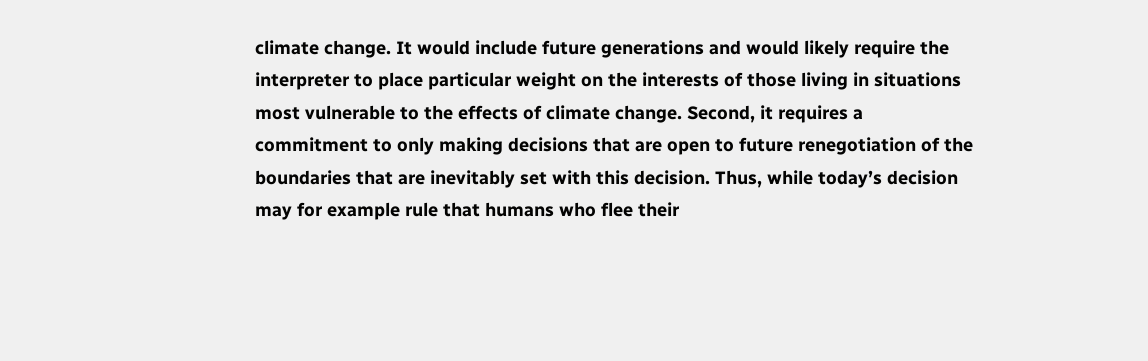climate change. It would include future generations and would likely require the interpreter to place particular weight on the interests of those living in situations most vulnerable to the effects of climate change. Second, it requires a commitment to only making decisions that are open to future renegotiation of the boundaries that are inevitably set with this decision. Thus, while today’s decision may for example rule that humans who flee their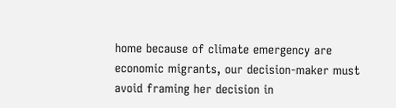home because of climate emergency are economic migrants, our decision-maker must avoid framing her decision in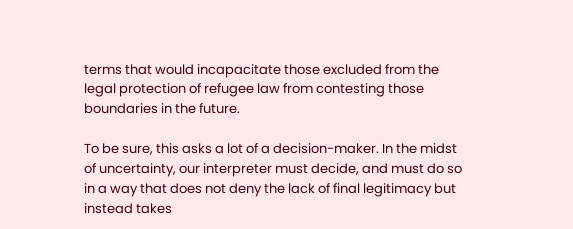terms that would incapacitate those excluded from the legal protection of refugee law from contesting those boundaries in the future.

To be sure, this asks a lot of a decision-maker. In the midst of uncertainty, our interpreter must decide, and must do so in a way that does not deny the lack of final legitimacy but instead takes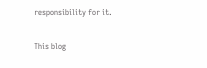responsibility for it.

This blog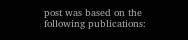post was based on the following publications: